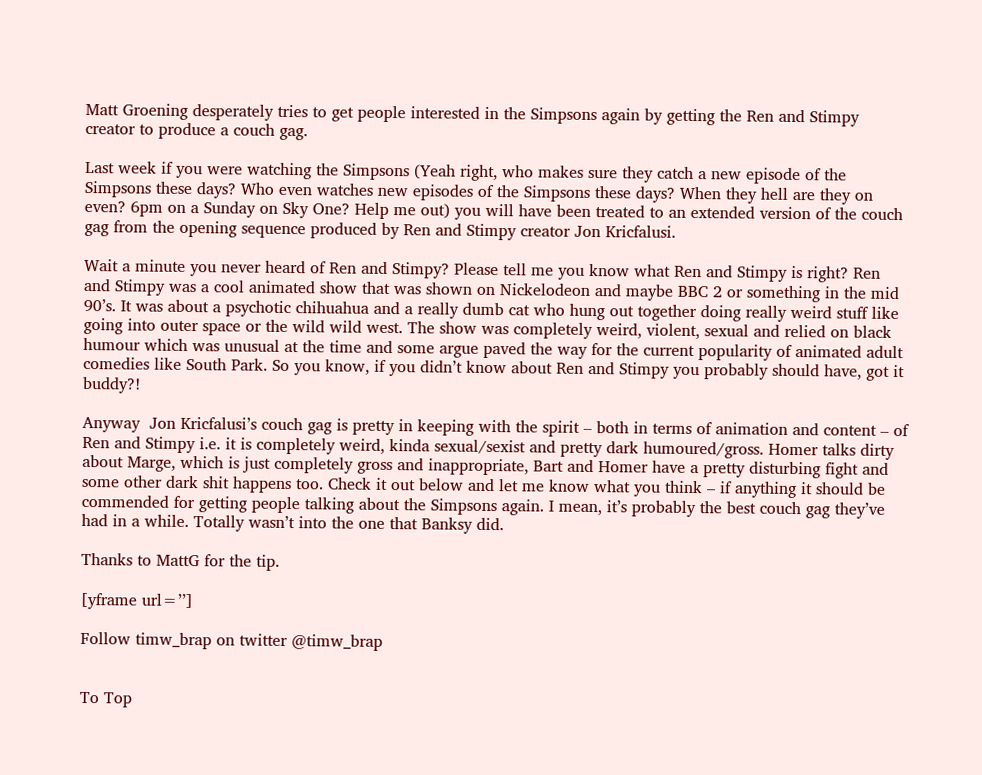Matt Groening desperately tries to get people interested in the Simpsons again by getting the Ren and Stimpy creator to produce a couch gag.

Last week if you were watching the Simpsons (Yeah right, who makes sure they catch a new episode of the Simpsons these days? Who even watches new episodes of the Simpsons these days? When they hell are they on even? 6pm on a Sunday on Sky One? Help me out) you will have been treated to an extended version of the couch gag from the opening sequence produced by Ren and Stimpy creator Jon Kricfalusi.

Wait a minute you never heard of Ren and Stimpy? Please tell me you know what Ren and Stimpy is right? Ren and Stimpy was a cool animated show that was shown on Nickelodeon and maybe BBC 2 or something in the mid 90’s. It was about a psychotic chihuahua and a really dumb cat who hung out together doing really weird stuff like going into outer space or the wild wild west. The show was completely weird, violent, sexual and relied on black humour which was unusual at the time and some argue paved the way for the current popularity of animated adult comedies like South Park. So you know, if you didn’t know about Ren and Stimpy you probably should have, got it buddy?!

Anyway  Jon Kricfalusi’s couch gag is pretty in keeping with the spirit – both in terms of animation and content – of Ren and Stimpy i.e. it is completely weird, kinda sexual/sexist and pretty dark humoured/gross. Homer talks dirty about Marge, which is just completely gross and inappropriate, Bart and Homer have a pretty disturbing fight and some other dark shit happens too. Check it out below and let me know what you think – if anything it should be commended for getting people talking about the Simpsons again. I mean, it’s probably the best couch gag they’ve had in a while. Totally wasn’t into the one that Banksy did.

Thanks to MattG for the tip.

[yframe url=’’]

Follow timw_brap on twitter @timw_brap


To Top